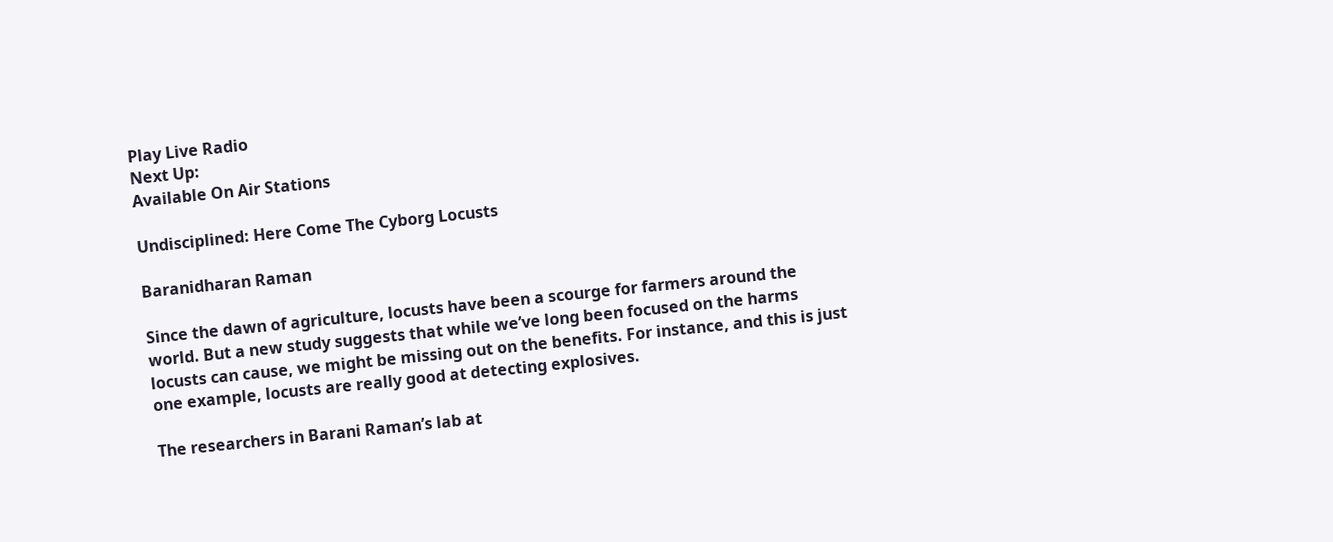Play Live Radio
Next Up:
Available On Air Stations

Undisciplined: Here Come The Cyborg Locusts

Baranidharan Raman

Since the dawn of agriculture, locusts have been a scourge for farmers around the world. But a new study suggests that while we’ve long been focused on the harms locusts can cause, we might be missing out on the benefits. For instance, and this is just one example, locusts are really good at detecting explosives.

The researchers in Barani Raman’s lab at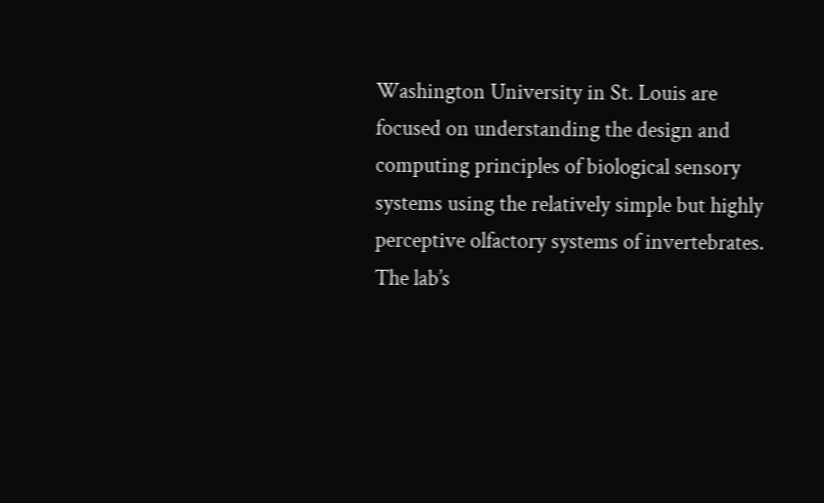Washington University in St. Louis are focused on understanding the design and computing principles of biological sensory systems using the relatively simple but highly perceptive olfactory systems of invertebrates. The lab’s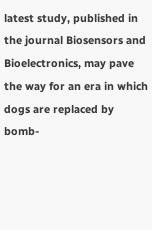latest study, published in the journal Biosensors and Bioelectronics, may pave the way for an era in which dogs are replaced by bomb-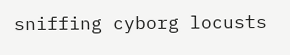sniffing cyborg locusts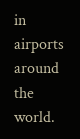in airports around the world.